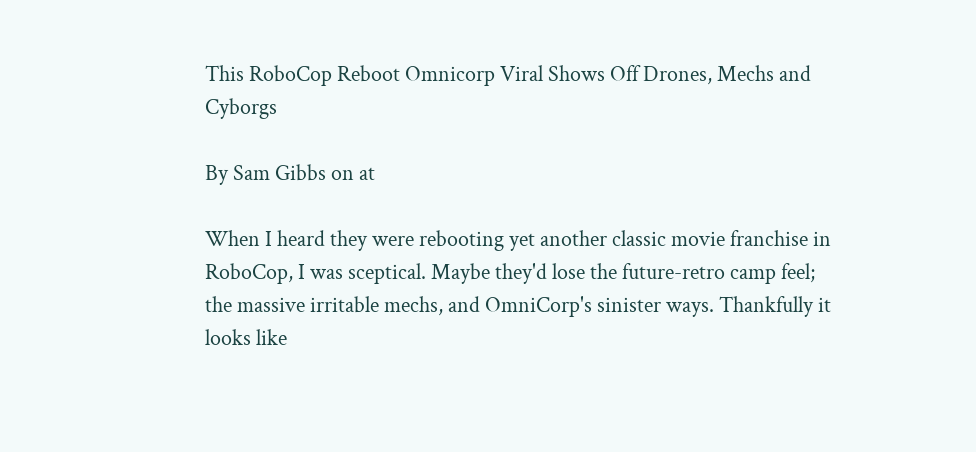This RoboCop Reboot Omnicorp Viral Shows Off Drones, Mechs and Cyborgs

By Sam Gibbs on at

When I heard they were rebooting yet another classic movie franchise in RoboCop, I was sceptical. Maybe they'd lose the future-retro camp feel; the massive irritable mechs, and OmniCorp's sinister ways. Thankfully it looks like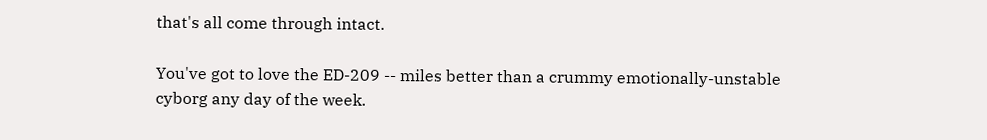that's all come through intact.

You've got to love the ED-209 -- miles better than a crummy emotionally-unstable cyborg any day of the week.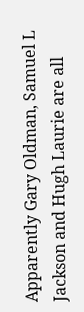Apparently Gary Oldman, Samuel L Jackson and Hugh Laurie are all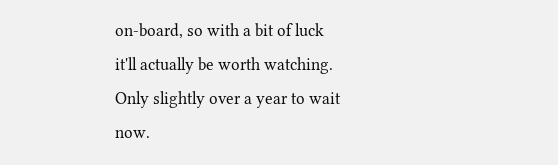on-board, so with a bit of luck it'll actually be worth watching. Only slightly over a year to wait now.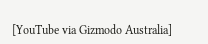[YouTube via Gizmodo Australia]